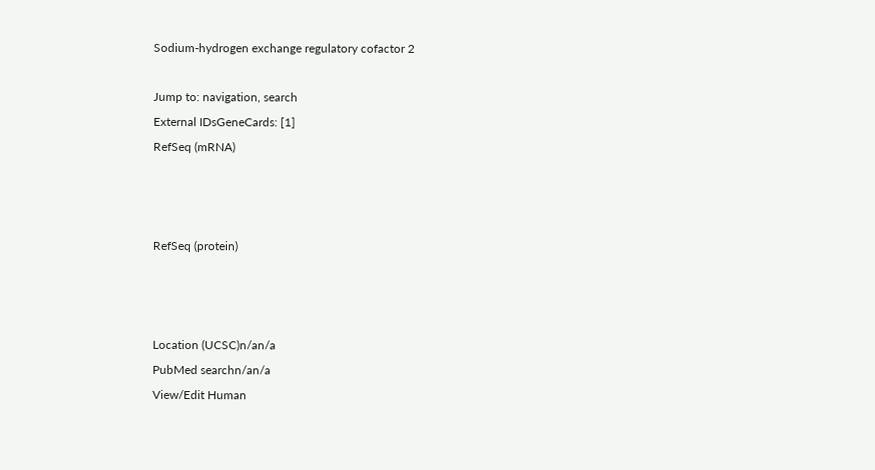Sodium-hydrogen exchange regulatory cofactor 2

Jump to: navigation, search
External IDsGeneCards: [1]
RefSeq (mRNA)



RefSeq (protein)



Location (UCSC)n/an/a
PubMed searchn/an/a
View/Edit Human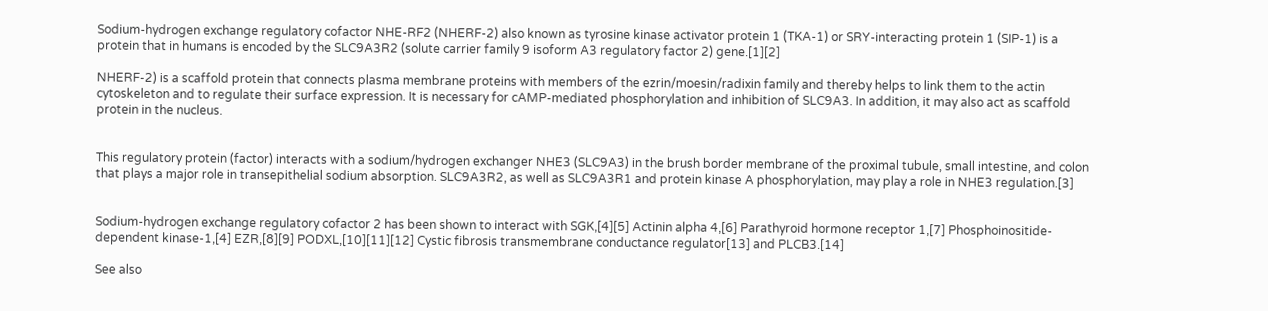Sodium-hydrogen exchange regulatory cofactor NHE-RF2 (NHERF-2) also known as tyrosine kinase activator protein 1 (TKA-1) or SRY-interacting protein 1 (SIP-1) is a protein that in humans is encoded by the SLC9A3R2 (solute carrier family 9 isoform A3 regulatory factor 2) gene.[1][2]

NHERF-2) is a scaffold protein that connects plasma membrane proteins with members of the ezrin/moesin/radixin family and thereby helps to link them to the actin cytoskeleton and to regulate their surface expression. It is necessary for cAMP-mediated phosphorylation and inhibition of SLC9A3. In addition, it may also act as scaffold protein in the nucleus.


This regulatory protein (factor) interacts with a sodium/hydrogen exchanger NHE3 (SLC9A3) in the brush border membrane of the proximal tubule, small intestine, and colon that plays a major role in transepithelial sodium absorption. SLC9A3R2, as well as SLC9A3R1 and protein kinase A phosphorylation, may play a role in NHE3 regulation.[3]


Sodium-hydrogen exchange regulatory cofactor 2 has been shown to interact with SGK,[4][5] Actinin alpha 4,[6] Parathyroid hormone receptor 1,[7] Phosphoinositide-dependent kinase-1,[4] EZR,[8][9] PODXL,[10][11][12] Cystic fibrosis transmembrane conductance regulator[13] and PLCB3.[14]

See also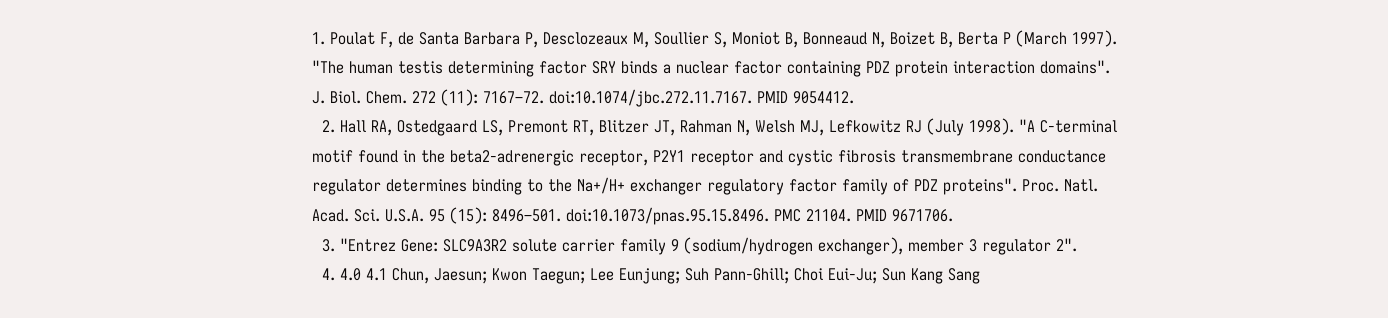1. Poulat F, de Santa Barbara P, Desclozeaux M, Soullier S, Moniot B, Bonneaud N, Boizet B, Berta P (March 1997). "The human testis determining factor SRY binds a nuclear factor containing PDZ protein interaction domains". J. Biol. Chem. 272 (11): 7167–72. doi:10.1074/jbc.272.11.7167. PMID 9054412.
  2. Hall RA, Ostedgaard LS, Premont RT, Blitzer JT, Rahman N, Welsh MJ, Lefkowitz RJ (July 1998). "A C-terminal motif found in the beta2-adrenergic receptor, P2Y1 receptor and cystic fibrosis transmembrane conductance regulator determines binding to the Na+/H+ exchanger regulatory factor family of PDZ proteins". Proc. Natl. Acad. Sci. U.S.A. 95 (15): 8496–501. doi:10.1073/pnas.95.15.8496. PMC 21104. PMID 9671706.
  3. "Entrez Gene: SLC9A3R2 solute carrier family 9 (sodium/hydrogen exchanger), member 3 regulator 2".
  4. 4.0 4.1 Chun, Jaesun; Kwon Taegun; Lee Eunjung; Suh Pann-Ghill; Choi Eui-Ju; Sun Kang Sang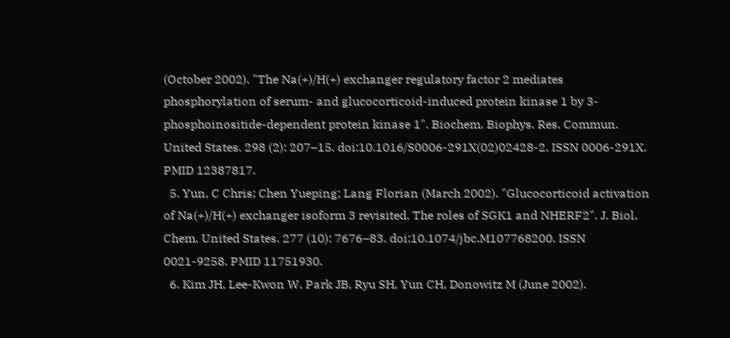(October 2002). "The Na(+)/H(+) exchanger regulatory factor 2 mediates phosphorylation of serum- and glucocorticoid-induced protein kinase 1 by 3-phosphoinositide-dependent protein kinase 1". Biochem. Biophys. Res. Commun. United States. 298 (2): 207–15. doi:10.1016/S0006-291X(02)02428-2. ISSN 0006-291X. PMID 12387817.
  5. Yun, C Chris; Chen Yueping; Lang Florian (March 2002). "Glucocorticoid activation of Na(+)/H(+) exchanger isoform 3 revisited. The roles of SGK1 and NHERF2". J. Biol. Chem. United States. 277 (10): 7676–83. doi:10.1074/jbc.M107768200. ISSN 0021-9258. PMID 11751930.
  6. Kim JH, Lee-Kwon W, Park JB, Ryu SH, Yun CH, Donowitz M (June 2002).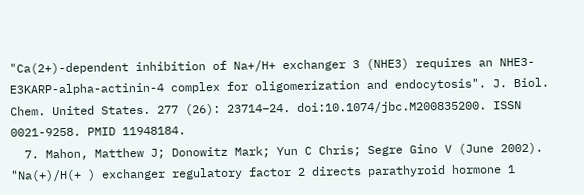"Ca(2+)-dependent inhibition of Na+/H+ exchanger 3 (NHE3) requires an NHE3-E3KARP-alpha-actinin-4 complex for oligomerization and endocytosis". J. Biol. Chem. United States. 277 (26): 23714–24. doi:10.1074/jbc.M200835200. ISSN 0021-9258. PMID 11948184.
  7. Mahon, Matthew J; Donowitz Mark; Yun C Chris; Segre Gino V (June 2002). "Na(+)/H(+ ) exchanger regulatory factor 2 directs parathyroid hormone 1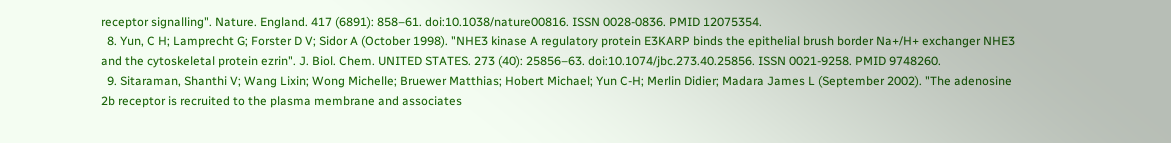receptor signalling". Nature. England. 417 (6891): 858–61. doi:10.1038/nature00816. ISSN 0028-0836. PMID 12075354.
  8. Yun, C H; Lamprecht G; Forster D V; Sidor A (October 1998). "NHE3 kinase A regulatory protein E3KARP binds the epithelial brush border Na+/H+ exchanger NHE3 and the cytoskeletal protein ezrin". J. Biol. Chem. UNITED STATES. 273 (40): 25856–63. doi:10.1074/jbc.273.40.25856. ISSN 0021-9258. PMID 9748260.
  9. Sitaraman, Shanthi V; Wang Lixin; Wong Michelle; Bruewer Matthias; Hobert Michael; Yun C-H; Merlin Didier; Madara James L (September 2002). "The adenosine 2b receptor is recruited to the plasma membrane and associates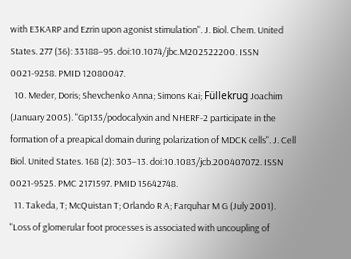with E3KARP and Ezrin upon agonist stimulation". J. Biol. Chem. United States. 277 (36): 33188–95. doi:10.1074/jbc.M202522200. ISSN 0021-9258. PMID 12080047.
  10. Meder, Doris; Shevchenko Anna; Simons Kai; Füllekrug Joachim (January 2005). "Gp135/podocalyxin and NHERF-2 participate in the formation of a preapical domain during polarization of MDCK cells". J. Cell Biol. United States. 168 (2): 303–13. doi:10.1083/jcb.200407072. ISSN 0021-9525. PMC 2171597. PMID 15642748.
  11. Takeda, T; McQuistan T; Orlando R A; Farquhar M G (July 2001). "Loss of glomerular foot processes is associated with uncoupling of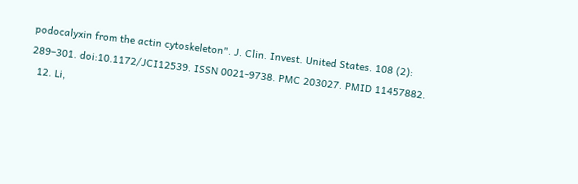podocalyxin from the actin cytoskeleton". J. Clin. Invest. United States. 108 (2): 289–301. doi:10.1172/JCI12539. ISSN 0021-9738. PMC 203027. PMID 11457882.
  12. Li,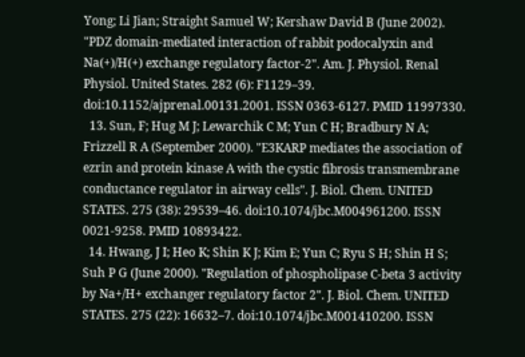Yong; Li Jian; Straight Samuel W; Kershaw David B (June 2002). "PDZ domain-mediated interaction of rabbit podocalyxin and Na(+)/H(+) exchange regulatory factor-2". Am. J. Physiol. Renal Physiol. United States. 282 (6): F1129–39. doi:10.1152/ajprenal.00131.2001. ISSN 0363-6127. PMID 11997330.
  13. Sun, F; Hug M J; Lewarchik C M; Yun C H; Bradbury N A; Frizzell R A (September 2000). "E3KARP mediates the association of ezrin and protein kinase A with the cystic fibrosis transmembrane conductance regulator in airway cells". J. Biol. Chem. UNITED STATES. 275 (38): 29539–46. doi:10.1074/jbc.M004961200. ISSN 0021-9258. PMID 10893422.
  14. Hwang, J I; Heo K; Shin K J; Kim E; Yun C; Ryu S H; Shin H S; Suh P G (June 2000). "Regulation of phospholipase C-beta 3 activity by Na+/H+ exchanger regulatory factor 2". J. Biol. Chem. UNITED STATES. 275 (22): 16632–7. doi:10.1074/jbc.M001410200. ISSN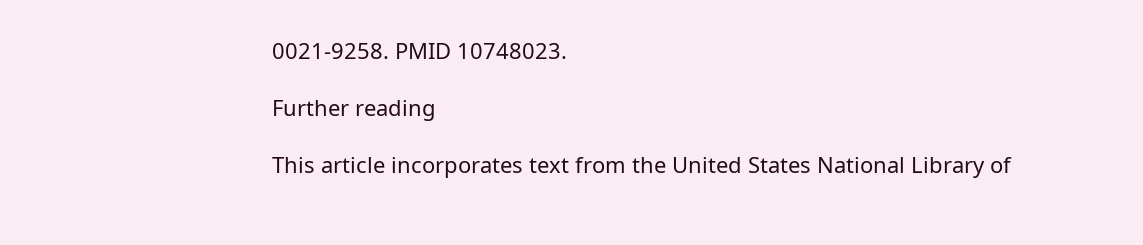0021-9258. PMID 10748023.

Further reading

This article incorporates text from the United States National Library of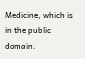Medicine, which is in the public domain.